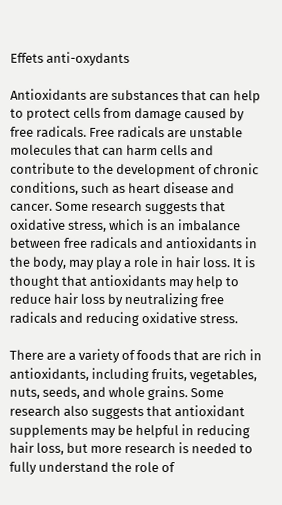Effets anti-oxydants

Antioxidants are substances that can help to protect cells from damage caused by free radicals. Free radicals are unstable molecules that can harm cells and contribute to the development of chronic conditions, such as heart disease and cancer. Some research suggests that oxidative stress, which is an imbalance between free radicals and antioxidants in the body, may play a role in hair loss. It is thought that antioxidants may help to reduce hair loss by neutralizing free radicals and reducing oxidative stress.

There are a variety of foods that are rich in antioxidants, including fruits, vegetables, nuts, seeds, and whole grains. Some research also suggests that antioxidant supplements may be helpful in reducing hair loss, but more research is needed to fully understand the role of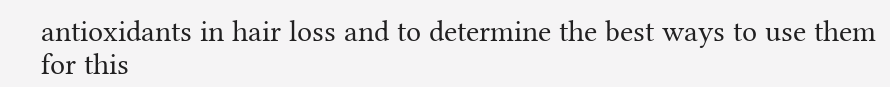antioxidants in hair loss and to determine the best ways to use them for this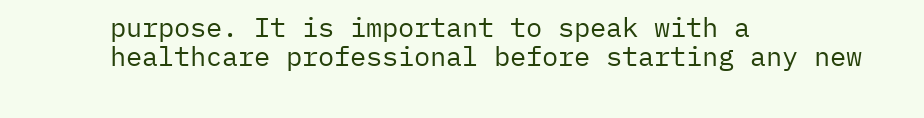purpose. It is important to speak with a healthcare professional before starting any new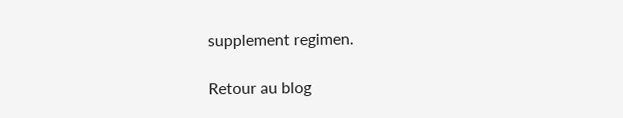supplement regimen.

Retour au blog